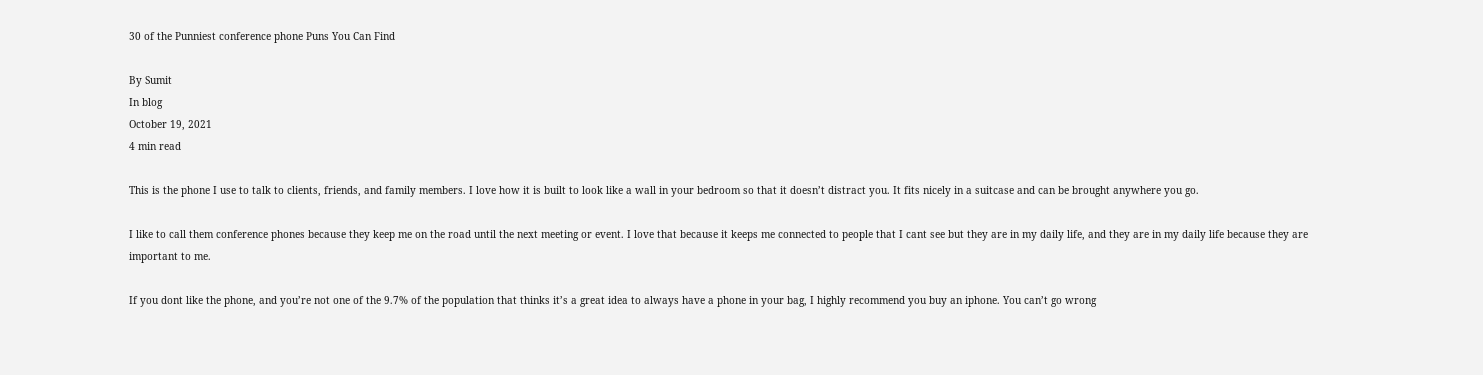30 of the Punniest conference phone Puns You Can Find

By Sumit
In blog
October 19, 2021
4 min read

This is the phone I use to talk to clients, friends, and family members. I love how it is built to look like a wall in your bedroom so that it doesn’t distract you. It fits nicely in a suitcase and can be brought anywhere you go.

I like to call them conference phones because they keep me on the road until the next meeting or event. I love that because it keeps me connected to people that I cant see but they are in my daily life, and they are in my daily life because they are important to me.

If you dont like the phone, and you’re not one of the 9.7% of the population that thinks it’s a great idea to always have a phone in your bag, I highly recommend you buy an iphone. You can’t go wrong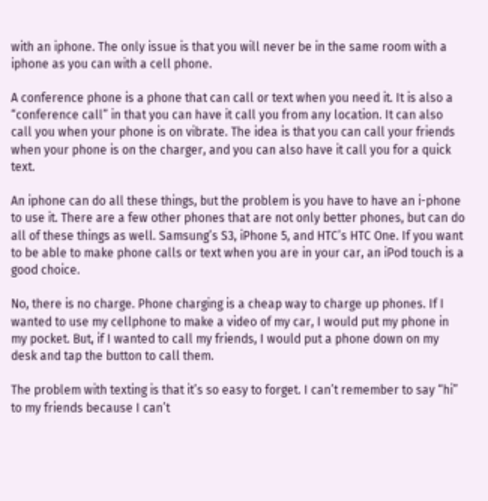with an iphone. The only issue is that you will never be in the same room with a iphone as you can with a cell phone.

A conference phone is a phone that can call or text when you need it. It is also a “conference call” in that you can have it call you from any location. It can also call you when your phone is on vibrate. The idea is that you can call your friends when your phone is on the charger, and you can also have it call you for a quick text.

An iphone can do all these things, but the problem is you have to have an i-phone to use it. There are a few other phones that are not only better phones, but can do all of these things as well. Samsung’s S3, iPhone 5, and HTC’s HTC One. If you want to be able to make phone calls or text when you are in your car, an iPod touch is a good choice.

No, there is no charge. Phone charging is a cheap way to charge up phones. If I wanted to use my cellphone to make a video of my car, I would put my phone in my pocket. But, if I wanted to call my friends, I would put a phone down on my desk and tap the button to call them.

The problem with texting is that it’s so easy to forget. I can’t remember to say “hi” to my friends because I can’t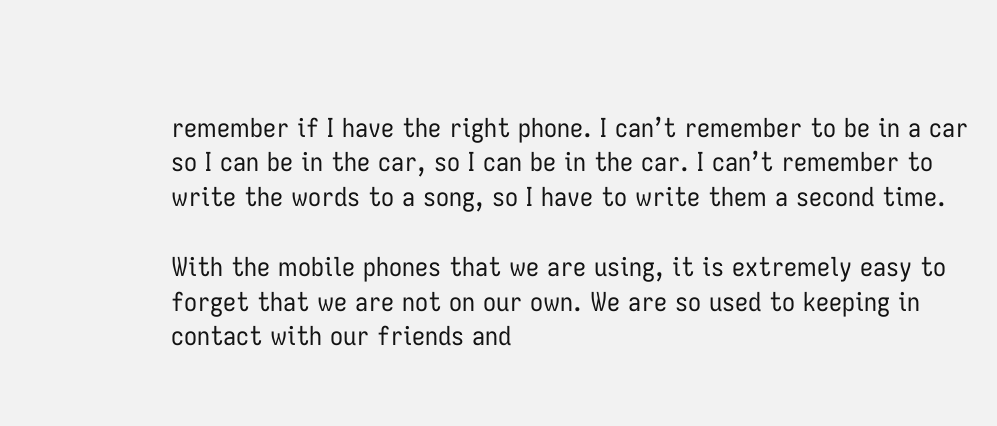remember if I have the right phone. I can’t remember to be in a car so I can be in the car, so I can be in the car. I can’t remember to write the words to a song, so I have to write them a second time.

With the mobile phones that we are using, it is extremely easy to forget that we are not on our own. We are so used to keeping in contact with our friends and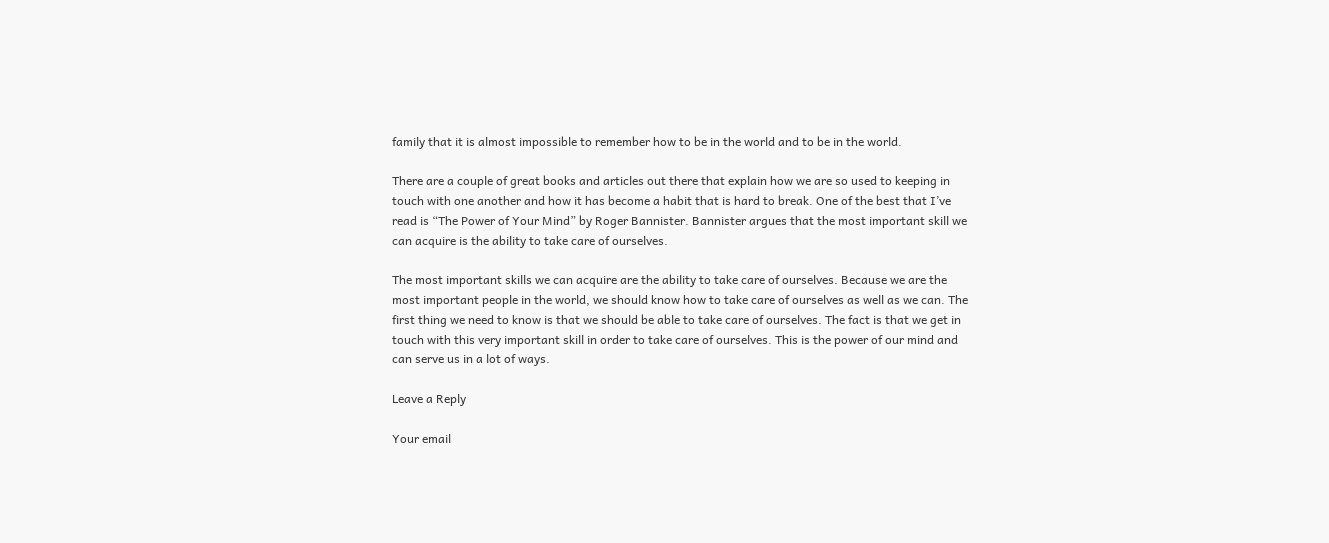family that it is almost impossible to remember how to be in the world and to be in the world.

There are a couple of great books and articles out there that explain how we are so used to keeping in touch with one another and how it has become a habit that is hard to break. One of the best that I’ve read is “The Power of Your Mind” by Roger Bannister. Bannister argues that the most important skill we can acquire is the ability to take care of ourselves.

The most important skills we can acquire are the ability to take care of ourselves. Because we are the most important people in the world, we should know how to take care of ourselves as well as we can. The first thing we need to know is that we should be able to take care of ourselves. The fact is that we get in touch with this very important skill in order to take care of ourselves. This is the power of our mind and can serve us in a lot of ways.

Leave a Reply

Your email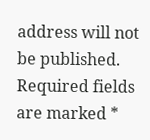address will not be published. Required fields are marked *